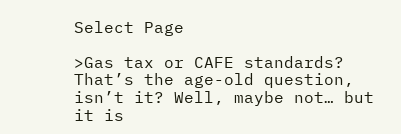Select Page

>Gas tax or CAFE standards? That’s the age-old question, isn’t it? Well, maybe not… but it is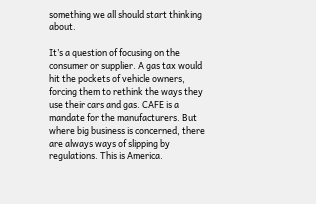something we all should start thinking about.

It’s a question of focusing on the consumer or supplier. A gas tax would hit the pockets of vehicle owners, forcing them to rethink the ways they use their cars and gas. CAFE is a mandate for the manufacturers. But where big business is concerned, there are always ways of slipping by regulations. This is America.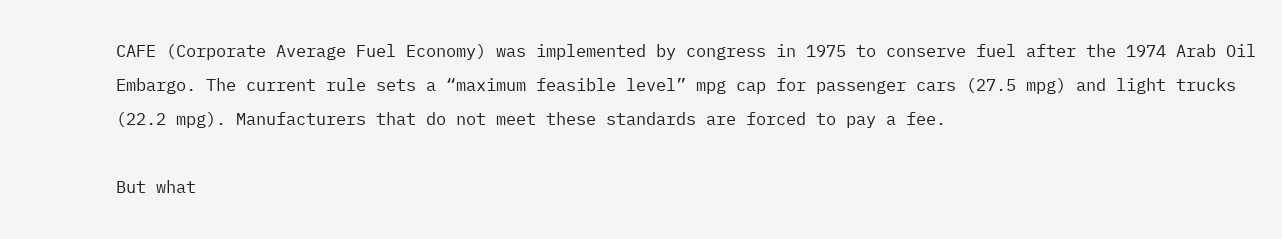CAFE (Corporate Average Fuel Economy) was implemented by congress in 1975 to conserve fuel after the 1974 Arab Oil Embargo. The current rule sets a “maximum feasible level” mpg cap for passenger cars (27.5 mpg) and light trucks (22.2 mpg). Manufacturers that do not meet these standards are forced to pay a fee.

But what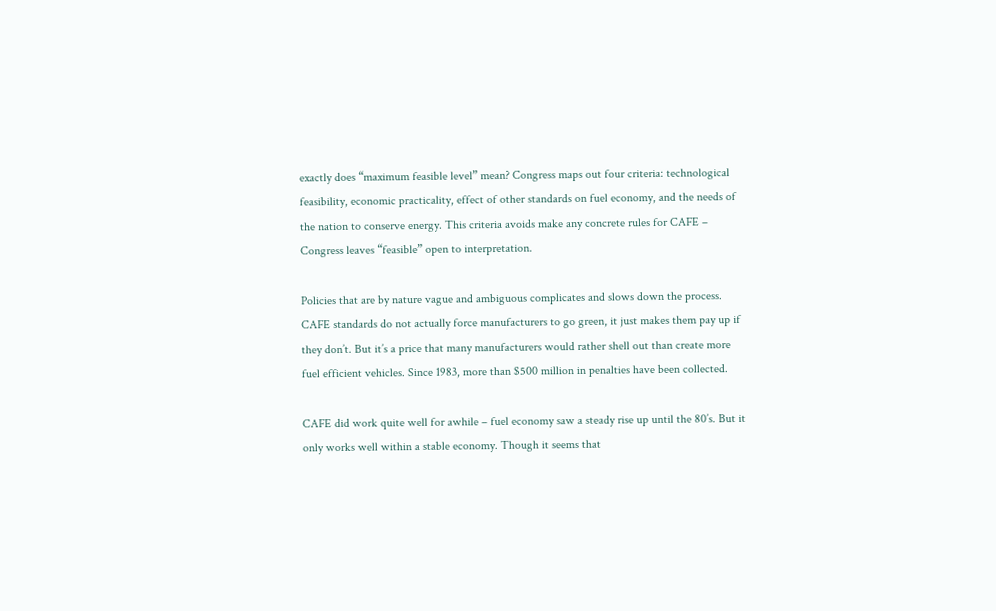exactly does “maximum feasible level” mean? Congress maps out four criteria: technological feasibility, economic practicality, effect of other standards on fuel economy, and the needs of the nation to conserve energy. This criteria avoids make any concrete rules for CAFE – Congress leaves “feasible” open to interpretation.

Policies that are by nature vague and ambiguous complicates and slows down the process. CAFE standards do not actually force manufacturers to go green, it just makes them pay up if they don’t. But it’s a price that many manufacturers would rather shell out than create more fuel efficient vehicles. Since 1983, more than $500 million in penalties have been collected.

CAFE did work quite well for awhile – fuel economy saw a steady rise up until the 80’s. But it only works well within a stable economy. Though it seems that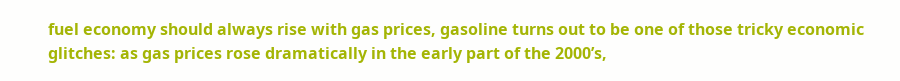fuel economy should always rise with gas prices, gasoline turns out to be one of those tricky economic glitches: as gas prices rose dramatically in the early part of the 2000’s,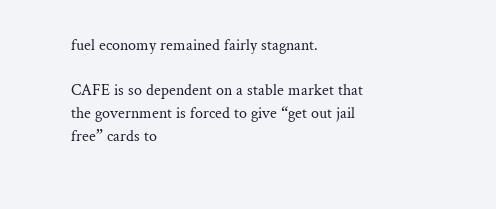fuel economy remained fairly stagnant.

CAFE is so dependent on a stable market that the government is forced to give “get out jail free” cards to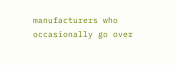manufacturers who occasionally go over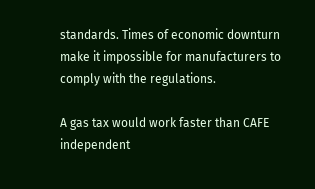standards. Times of economic downturn make it impossible for manufacturers to comply with the regulations.

A gas tax would work faster than CAFE independent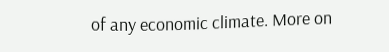of any economic climate. More on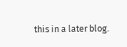this in a later blog.